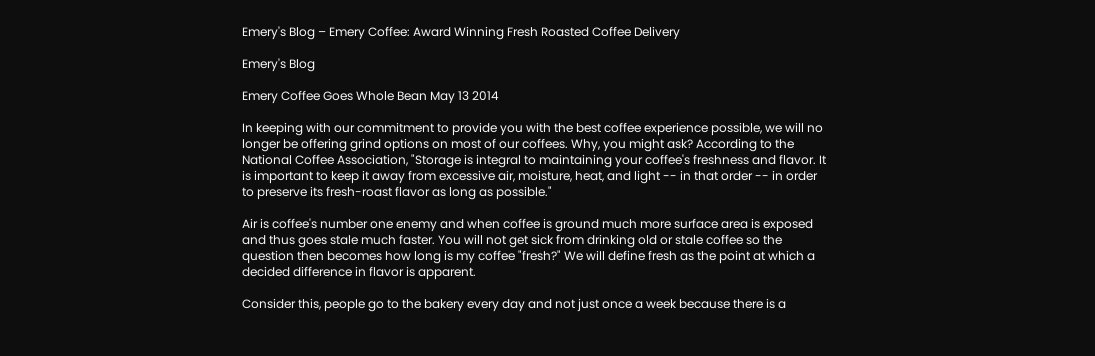Emery's Blog – Emery Coffee: Award Winning Fresh Roasted Coffee Delivery

Emery's Blog

Emery Coffee Goes Whole Bean May 13 2014

In keeping with our commitment to provide you with the best coffee experience possible, we will no longer be offering grind options on most of our coffees. Why, you might ask? According to the National Coffee Association, "Storage is integral to maintaining your coffee's freshness and flavor. It is important to keep it away from excessive air, moisture, heat, and light -- in that order -- in order to preserve its fresh-roast flavor as long as possible."

Air is coffee's number one enemy and when coffee is ground much more surface area is exposed and thus goes stale much faster. You will not get sick from drinking old or stale coffee so the question then becomes how long is my coffee "fresh?" We will define fresh as the point at which a decided difference in flavor is apparent.

Consider this, people go to the bakery every day and not just once a week because there is a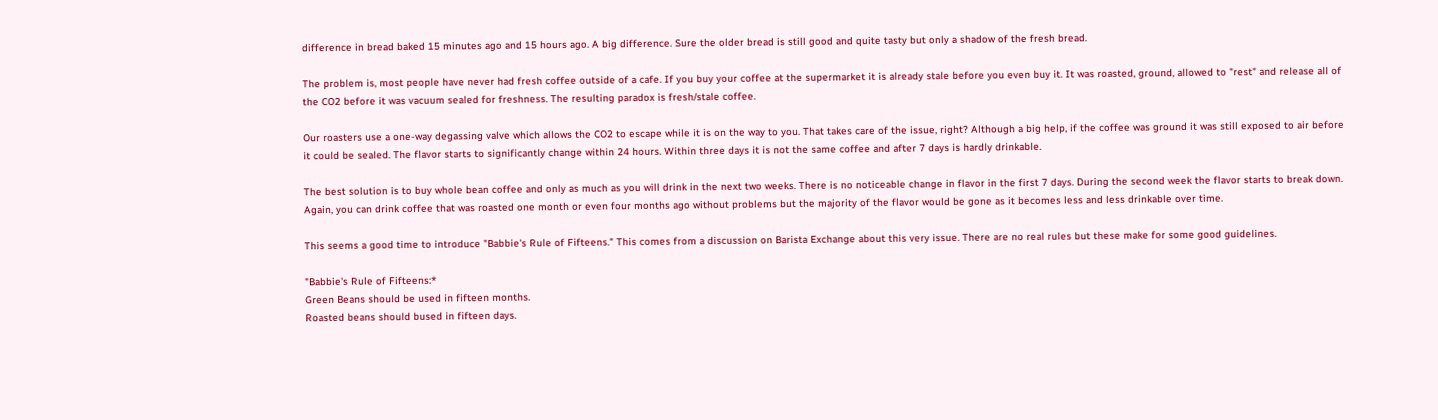difference in bread baked 15 minutes ago and 15 hours ago. A big difference. Sure the older bread is still good and quite tasty but only a shadow of the fresh bread.

The problem is, most people have never had fresh coffee outside of a cafe. If you buy your coffee at the supermarket it is already stale before you even buy it. It was roasted, ground, allowed to "rest" and release all of the CO2 before it was vacuum sealed for freshness. The resulting paradox is fresh/stale coffee.

Our roasters use a one-way degassing valve which allows the CO2 to escape while it is on the way to you. That takes care of the issue, right? Although a big help, if the coffee was ground it was still exposed to air before it could be sealed. The flavor starts to significantly change within 24 hours. Within three days it is not the same coffee and after 7 days is hardly drinkable.

The best solution is to buy whole bean coffee and only as much as you will drink in the next two weeks. There is no noticeable change in flavor in the first 7 days. During the second week the flavor starts to break down. Again, you can drink coffee that was roasted one month or even four months ago without problems but the majority of the flavor would be gone as it becomes less and less drinkable over time.

This seems a good time to introduce "Babbie's Rule of Fifteens." This comes from a discussion on Barista Exchange about this very issue. There are no real rules but these make for some good guidelines.

"Babbie's Rule of Fifteens:*
Green Beans should be used in fifteen months.
Roasted beans should bused in fifteen days.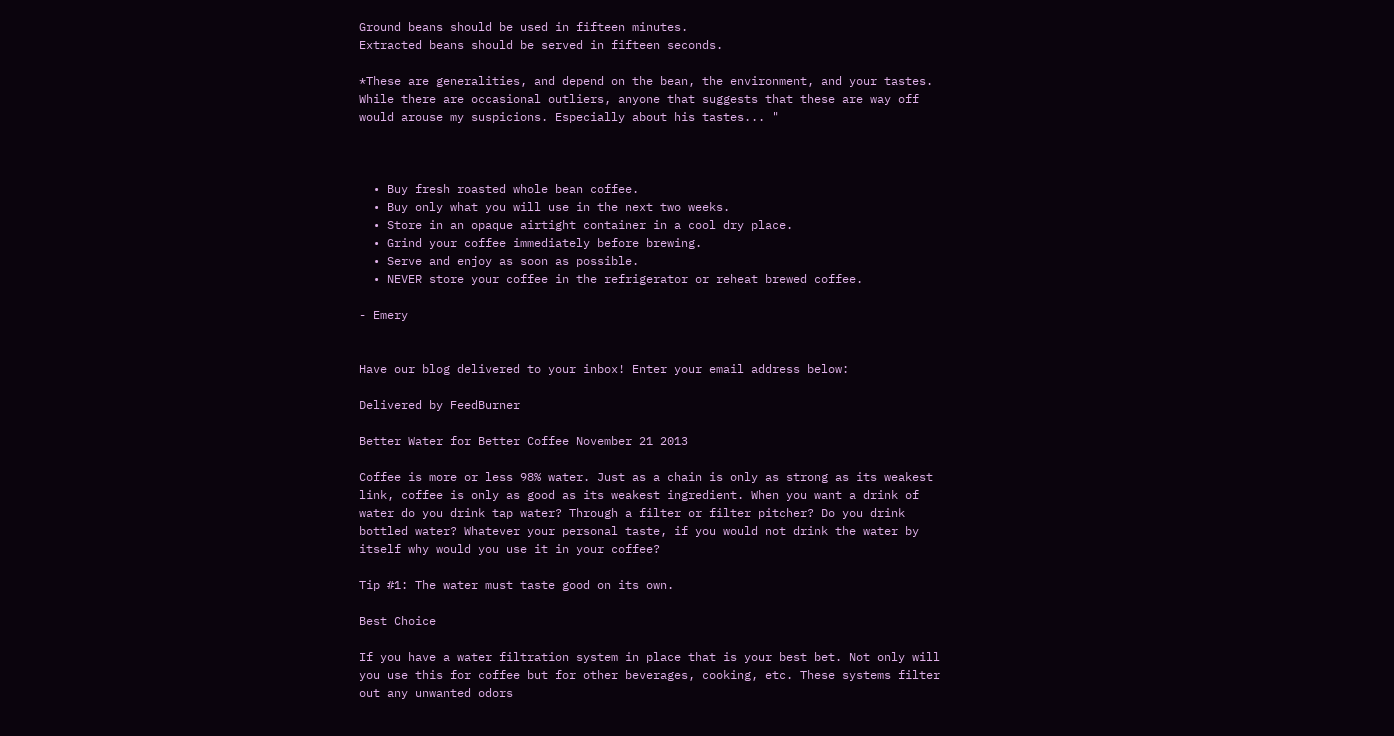Ground beans should be used in fifteen minutes.
Extracted beans should be served in fifteen seconds.

*These are generalities, and depend on the bean, the environment, and your tastes. While there are occasional outliers, anyone that suggests that these are way off would arouse my suspicions. Especially about his tastes... "



  • Buy fresh roasted whole bean coffee.
  • Buy only what you will use in the next two weeks.
  • Store in an opaque airtight container in a cool dry place.
  • Grind your coffee immediately before brewing.
  • Serve and enjoy as soon as possible.
  • NEVER store your coffee in the refrigerator or reheat brewed coffee.

- Emery


Have our blog delivered to your inbox! Enter your email address below:

Delivered by FeedBurner

Better Water for Better Coffee November 21 2013

Coffee is more or less 98% water. Just as a chain is only as strong as its weakest link, coffee is only as good as its weakest ingredient. When you want a drink of water do you drink tap water? Through a filter or filter pitcher? Do you drink bottled water? Whatever your personal taste, if you would not drink the water by itself why would you use it in your coffee?

Tip #1: The water must taste good on its own.

Best Choice

If you have a water filtration system in place that is your best bet. Not only will you use this for coffee but for other beverages, cooking, etc. These systems filter out any unwanted odors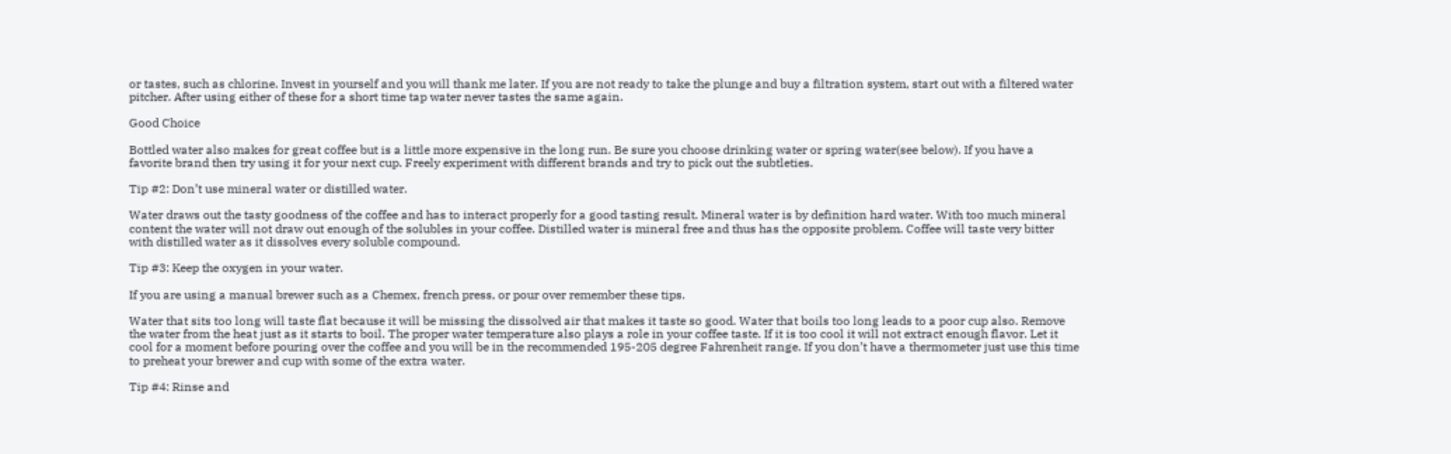or tastes, such as chlorine. Invest in yourself and you will thank me later. If you are not ready to take the plunge and buy a filtration system, start out with a filtered water pitcher. After using either of these for a short time tap water never tastes the same again.

Good Choice

Bottled water also makes for great coffee but is a little more expensive in the long run. Be sure you choose drinking water or spring water(see below). If you have a favorite brand then try using it for your next cup. Freely experiment with different brands and try to pick out the subtleties.

Tip #2: Don’t use mineral water or distilled water.

Water draws out the tasty goodness of the coffee and has to interact properly for a good tasting result. Mineral water is by definition hard water. With too much mineral content the water will not draw out enough of the solubles in your coffee. Distilled water is mineral free and thus has the opposite problem. Coffee will taste very bitter with distilled water as it dissolves every soluble compound.

Tip #3: Keep the oxygen in your water.

If you are using a manual brewer such as a Chemex, french press, or pour over remember these tips.

Water that sits too long will taste flat because it will be missing the dissolved air that makes it taste so good. Water that boils too long leads to a poor cup also. Remove the water from the heat just as it starts to boil. The proper water temperature also plays a role in your coffee taste. If it is too cool it will not extract enough flavor. Let it cool for a moment before pouring over the coffee and you will be in the recommended 195-205 degree Fahrenheit range. If you don’t have a thermometer just use this time to preheat your brewer and cup with some of the extra water.

Tip #4: Rinse and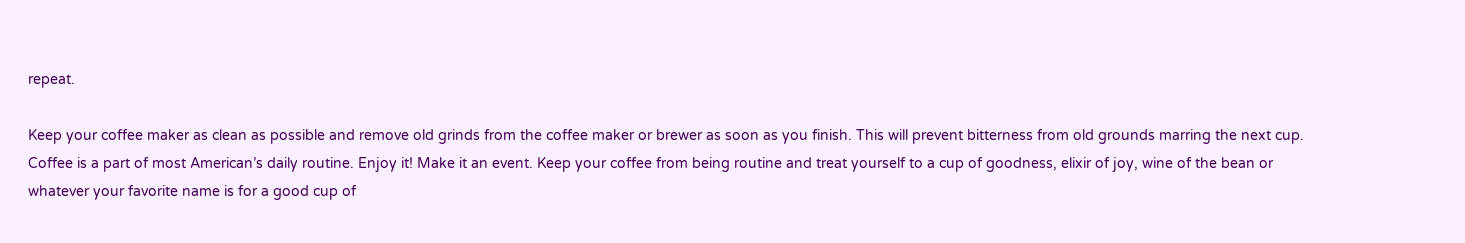repeat.

Keep your coffee maker as clean as possible and remove old grinds from the coffee maker or brewer as soon as you finish. This will prevent bitterness from old grounds marring the next cup. Coffee is a part of most American’s daily routine. Enjoy it! Make it an event. Keep your coffee from being routine and treat yourself to a cup of goodness, elixir of joy, wine of the bean or whatever your favorite name is for a good cup of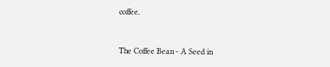coffee.


The Coffee Bean - A Seed in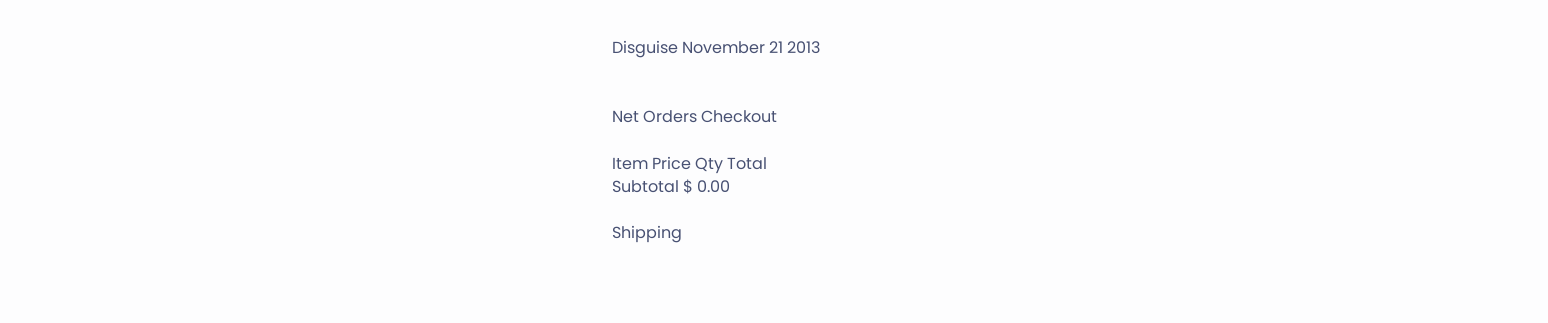Disguise November 21 2013


Net Orders Checkout

Item Price Qty Total
Subtotal $ 0.00

Shipping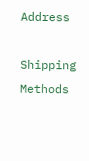Address

Shipping Methods